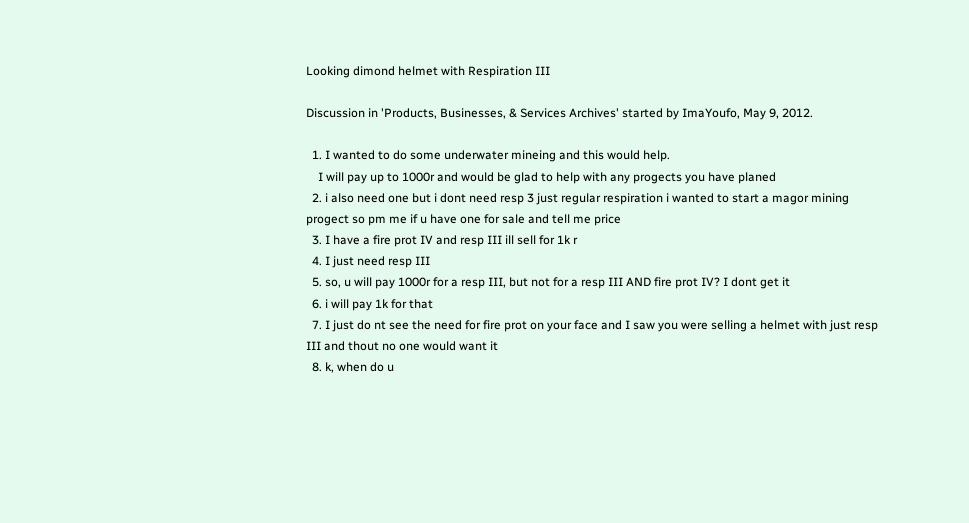Looking dimond helmet with Respiration III

Discussion in 'Products, Businesses, & Services Archives' started by ImaYoufo, May 9, 2012.

  1. I wanted to do some underwater mineing and this would help.
    I will pay up to 1000r and would be glad to help with any progects you have planed
  2. i also need one but i dont need resp 3 just regular respiration i wanted to start a magor mining progect so pm me if u have one for sale and tell me price
  3. I have a fire prot IV and resp III ill sell for 1k r
  4. I just need resp III
  5. so, u will pay 1000r for a resp III, but not for a resp III AND fire prot IV? I dont get it
  6. i will pay 1k for that
  7. I just do nt see the need for fire prot on your face and I saw you were selling a helmet with just resp III and thout no one would want it
  8. k, when do u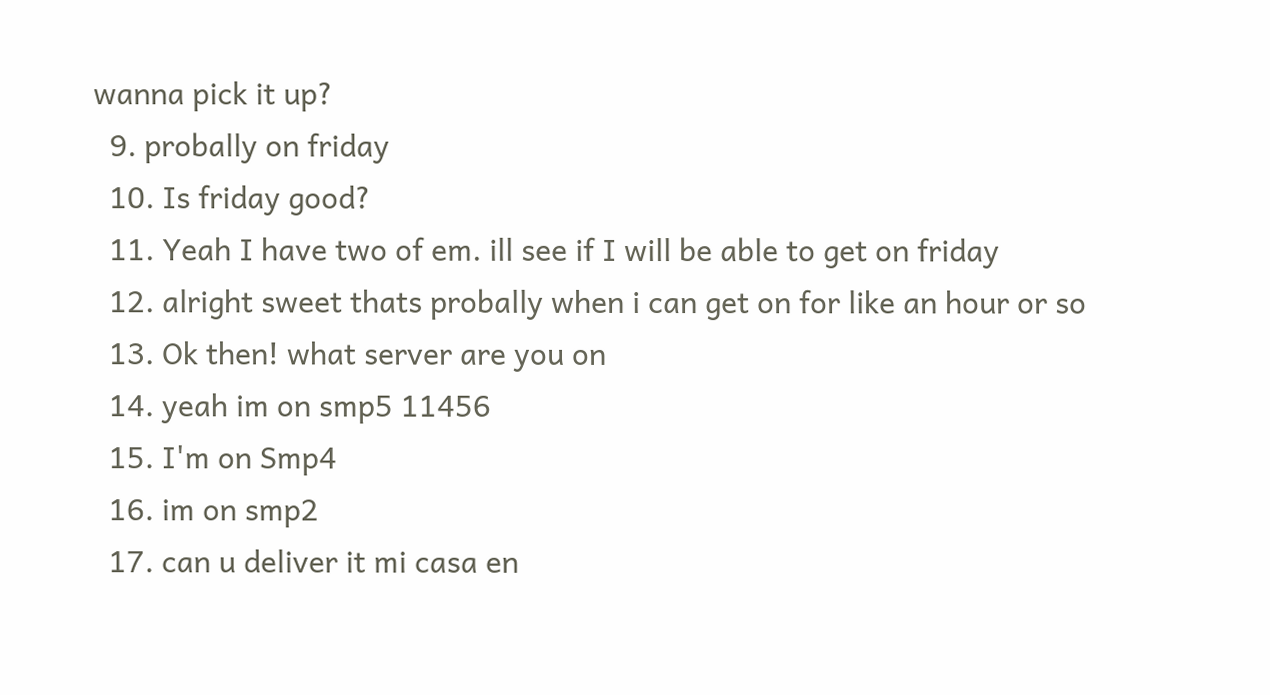wanna pick it up?
  9. probally on friday
  10. Is friday good?
  11. Yeah I have two of em. ill see if I will be able to get on friday
  12. alright sweet thats probally when i can get on for like an hour or so
  13. Ok then! what server are you on
  14. yeah im on smp5 11456
  15. I'm on Smp4
  16. im on smp2
  17. can u deliver it mi casa en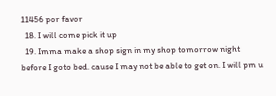11456 por favor
  18. I will come pick it up
  19. Imma make a shop sign in my shop tomorrow night before I goto bed. cause I may not be able to get on. I will pm u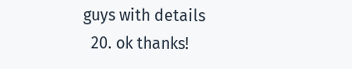guys with details
  20. ok thanks!